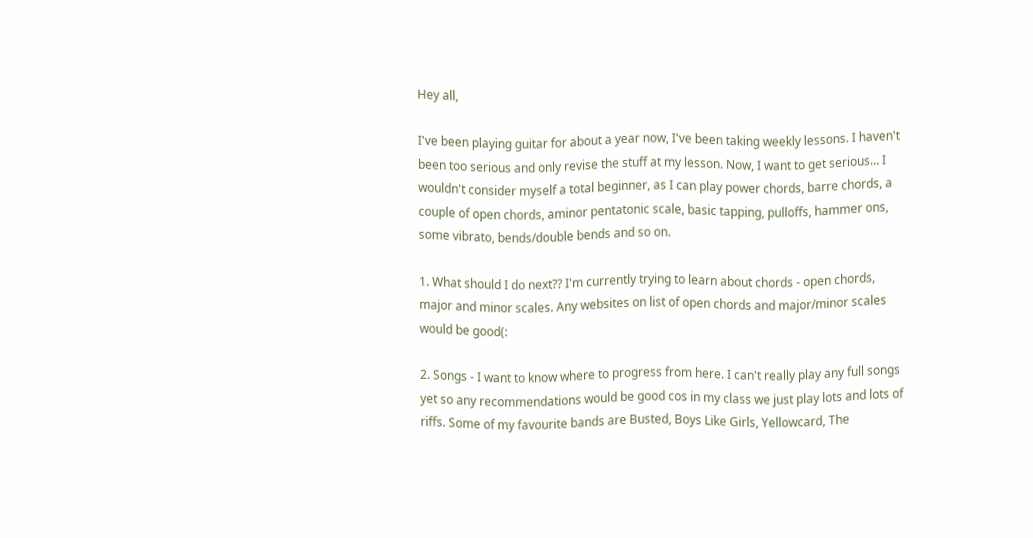Hey all,

I've been playing guitar for about a year now, I've been taking weekly lessons. I haven't been too serious and only revise the stuff at my lesson. Now, I want to get serious... I wouldn't consider myself a total beginner, as I can play power chords, barre chords, a couple of open chords, aminor pentatonic scale, basic tapping, pulloffs, hammer ons, some vibrato, bends/double bends and so on.

1. What should I do next?? I'm currently trying to learn about chords - open chords, major and minor scales. Any websites on list of open chords and major/minor scales would be good(:

2. Songs - I want to know where to progress from here. I can't really play any full songs yet so any recommendations would be good cos in my class we just play lots and lots of riffs. Some of my favourite bands are Busted, Boys Like Girls, Yellowcard, The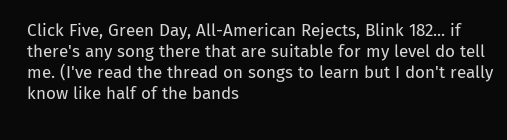Click Five, Green Day, All-American Rejects, Blink 182... if there's any song there that are suitable for my level do tell me. (I've read the thread on songs to learn but I don't really know like half of the bands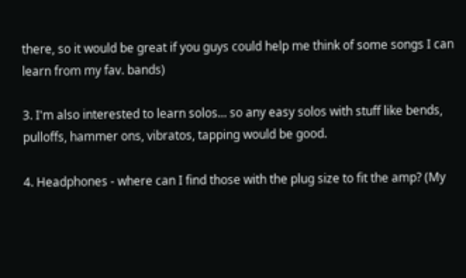there, so it would be great if you guys could help me think of some songs I can learn from my fav. bands)

3. I'm also interested to learn solos... so any easy solos with stuff like bends, pulloffs, hammer ons, vibratos, tapping would be good.

4. Headphones - where can I find those with the plug size to fit the amp? (My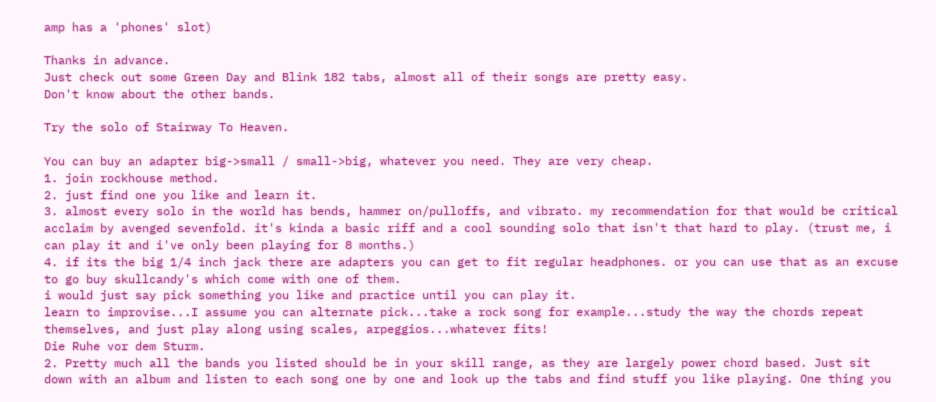amp has a 'phones' slot)

Thanks in advance.
Just check out some Green Day and Blink 182 tabs, almost all of their songs are pretty easy.
Don't know about the other bands.

Try the solo of Stairway To Heaven.

You can buy an adapter big->small / small->big, whatever you need. They are very cheap.
1. join rockhouse method.
2. just find one you like and learn it.
3. almost every solo in the world has bends, hammer on/pulloffs, and vibrato. my recommendation for that would be critical acclaim by avenged sevenfold. it's kinda a basic riff and a cool sounding solo that isn't that hard to play. (trust me, i can play it and i've only been playing for 8 months.)
4. if its the big 1/4 inch jack there are adapters you can get to fit regular headphones. or you can use that as an excuse to go buy skullcandy's which come with one of them.
i would just say pick something you like and practice until you can play it.
learn to improvise...I assume you can alternate pick...take a rock song for example...study the way the chords repeat themselves, and just play along using scales, arpeggios...whatever fits!
Die Ruhe vor dem Sturm.
2. Pretty much all the bands you listed should be in your skill range, as they are largely power chord based. Just sit down with an album and listen to each song one by one and look up the tabs and find stuff you like playing. One thing you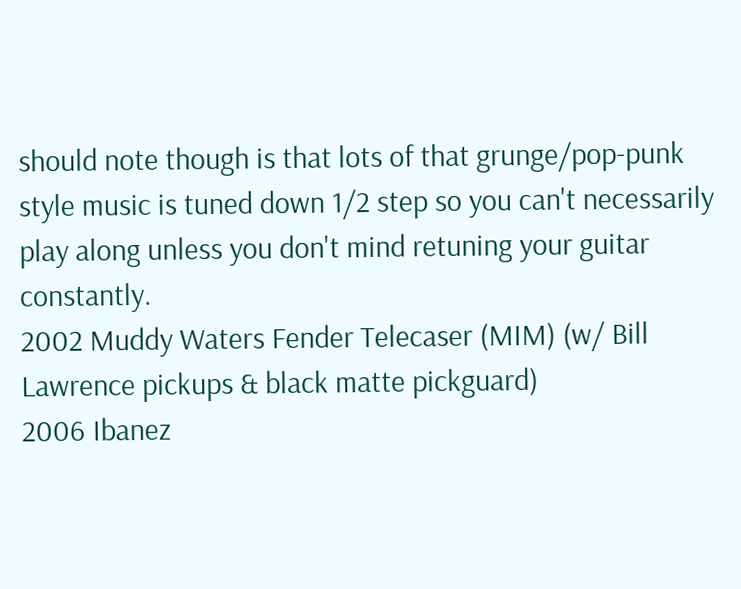should note though is that lots of that grunge/pop-punk style music is tuned down 1/2 step so you can't necessarily play along unless you don't mind retuning your guitar constantly.
2002 Muddy Waters Fender Telecaser (MIM) (w/ Bill Lawrence pickups & black matte pickguard)
2006 Ibanez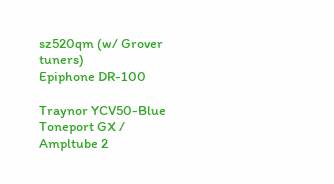sz520qm (w/ Grover tuners)
Epiphone DR-100

Traynor YCV50-Blue
Toneport GX / Ampltube 2